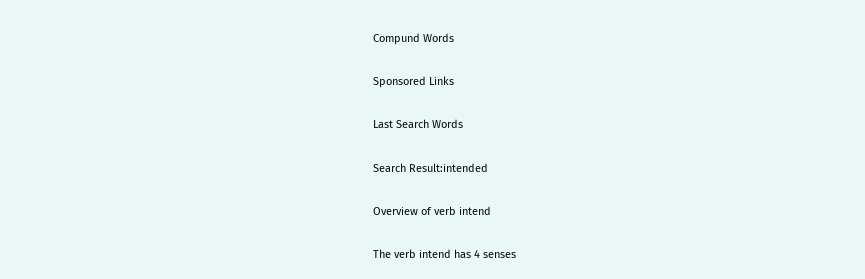Compund Words

Sponsored Links

Last Search Words

Search Result:intended

Overview of verb intend

The verb intend has 4 senses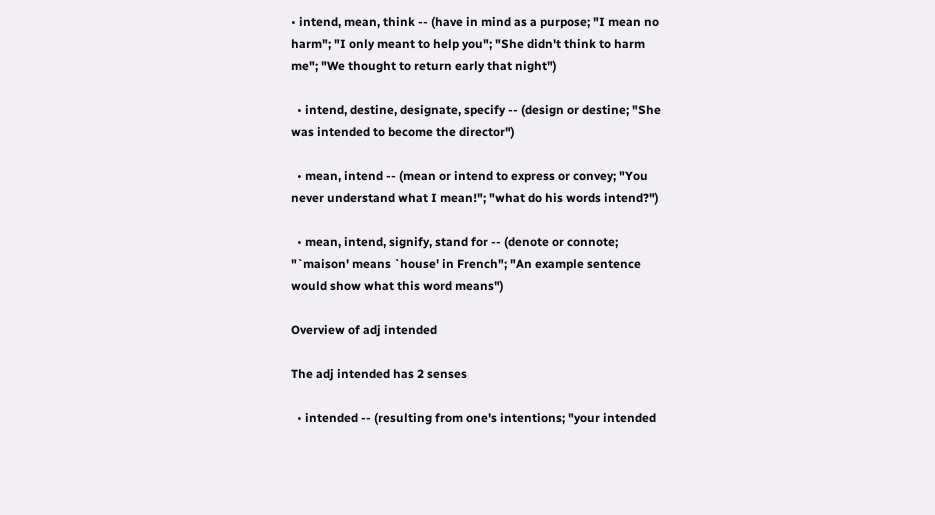• intend, mean, think -- (have in mind as a purpose; "I mean no harm"; "I only meant to help you"; "She didn't think to harm me"; "We thought to return early that night")

  • intend, destine, designate, specify -- (design or destine; "She was intended to become the director")

  • mean, intend -- (mean or intend to express or convey; "You never understand what I mean!"; "what do his words intend?")

  • mean, intend, signify, stand for -- (denote or connote; "`maison' means `house' in French"; "An example sentence would show what this word means")

Overview of adj intended

The adj intended has 2 senses

  • intended -- (resulting from one's intentions; "your intended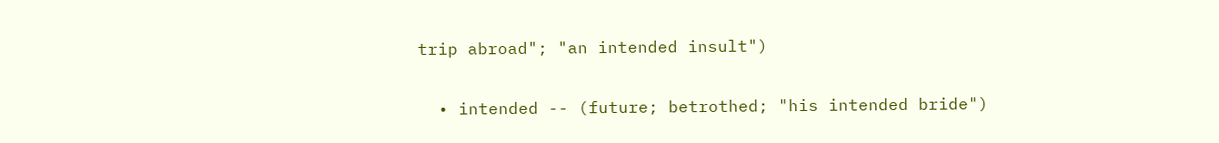trip abroad"; "an intended insult")

  • intended -- (future; betrothed; "his intended bride")